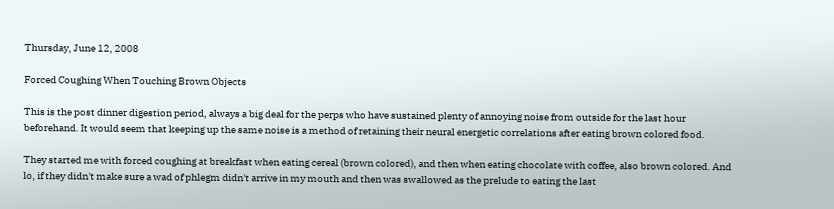Thursday, June 12, 2008

Forced Coughing When Touching Brown Objects

This is the post dinner digestion period, always a big deal for the perps who have sustained plenty of annoying noise from outside for the last hour beforehand. It would seem that keeping up the same noise is a method of retaining their neural energetic correlations after eating brown colored food.

They started me with forced coughing at breakfast when eating cereal (brown colored), and then when eating chocolate with coffee, also brown colored. And lo, if they didn't make sure a wad of phlegm didn't arrive in my mouth and then was swallowed as the prelude to eating the last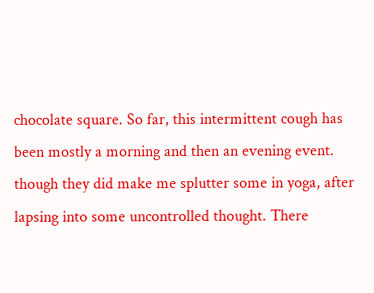chocolate square. So far, this intermittent cough has been mostly a morning and then an evening event. though they did make me splutter some in yoga, after lapsing into some uncontrolled thought. There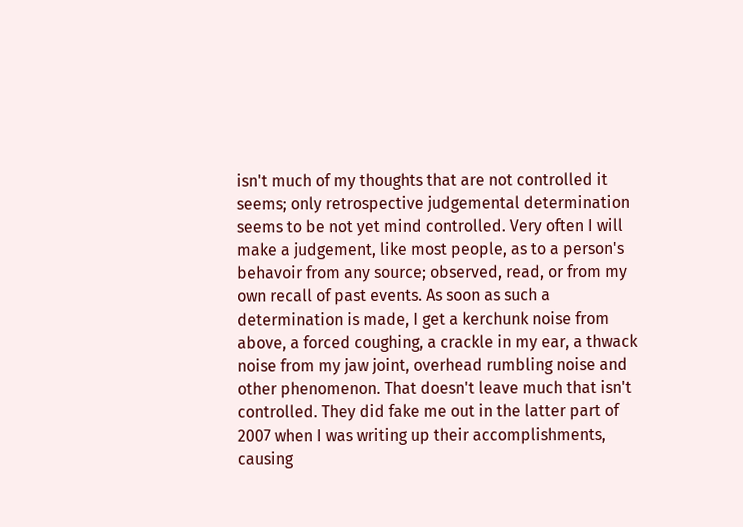isn't much of my thoughts that are not controlled it seems; only retrospective judgemental determination seems to be not yet mind controlled. Very often I will make a judgement, like most people, as to a person's behavoir from any source; observed, read, or from my own recall of past events. As soon as such a determination is made, I get a kerchunk noise from above, a forced coughing, a crackle in my ear, a thwack noise from my jaw joint, overhead rumbling noise and other phenomenon. That doesn't leave much that isn't controlled. They did fake me out in the latter part of 2007 when I was writing up their accomplishments, causing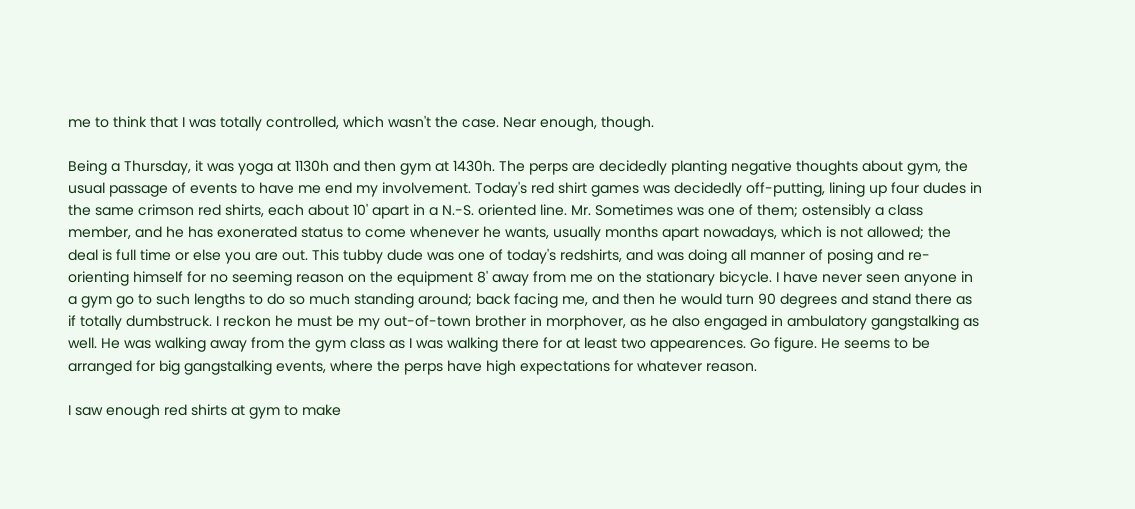me to think that I was totally controlled, which wasn't the case. Near enough, though.

Being a Thursday, it was yoga at 1130h and then gym at 1430h. The perps are decidedly planting negative thoughts about gym, the usual passage of events to have me end my involvement. Today's red shirt games was decidedly off-putting, lining up four dudes in the same crimson red shirts, each about 10' apart in a N.-S. oriented line. Mr. Sometimes was one of them; ostensibly a class member, and he has exonerated status to come whenever he wants, usually months apart nowadays, which is not allowed; the deal is full time or else you are out. This tubby dude was one of today's redshirts, and was doing all manner of posing and re-orienting himself for no seeming reason on the equipment 8' away from me on the stationary bicycle. I have never seen anyone in a gym go to such lengths to do so much standing around; back facing me, and then he would turn 90 degrees and stand there as if totally dumbstruck. I reckon he must be my out-of-town brother in morphover, as he also engaged in ambulatory gangstalking as well. He was walking away from the gym class as I was walking there for at least two appearences. Go figure. He seems to be arranged for big gangstalking events, where the perps have high expectations for whatever reason.

I saw enough red shirts at gym to make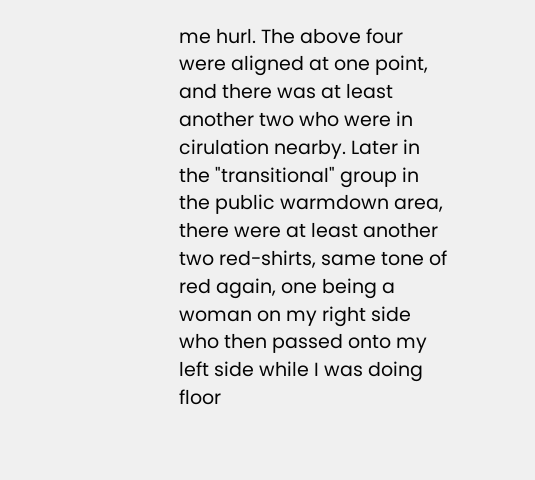me hurl. The above four were aligned at one point, and there was at least another two who were in cirulation nearby. Later in the "transitional" group in the public warmdown area, there were at least another two red-shirts, same tone of red again, one being a woman on my right side who then passed onto my left side while I was doing floor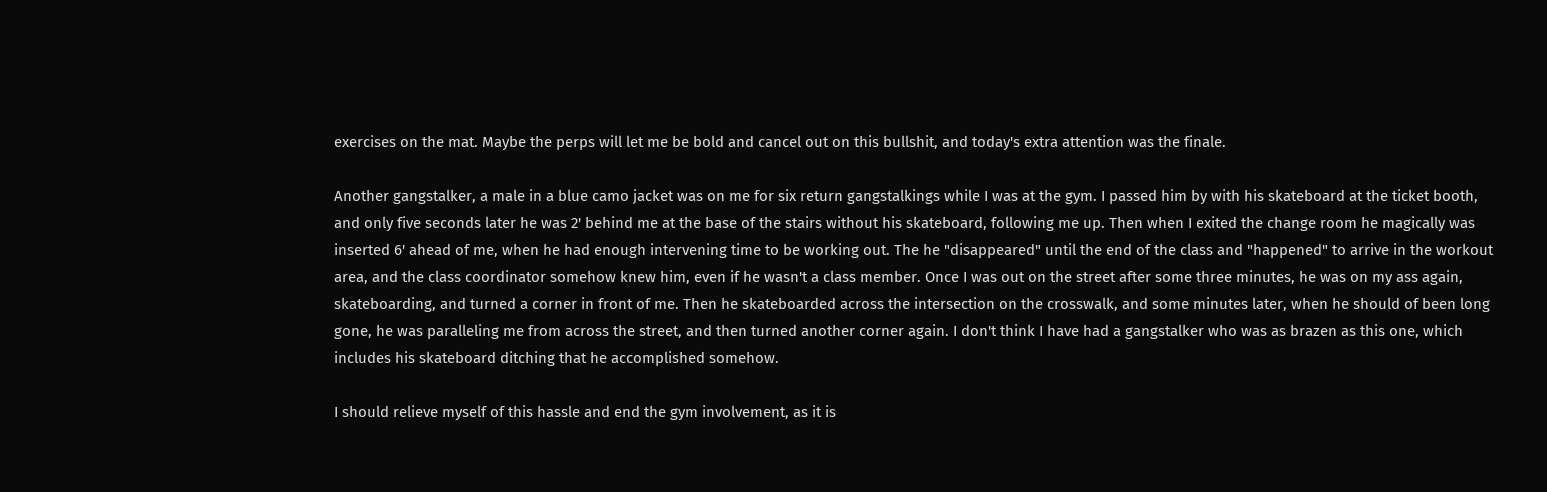exercises on the mat. Maybe the perps will let me be bold and cancel out on this bullshit, and today's extra attention was the finale.

Another gangstalker, a male in a blue camo jacket was on me for six return gangstalkings while I was at the gym. I passed him by with his skateboard at the ticket booth, and only five seconds later he was 2' behind me at the base of the stairs without his skateboard, following me up. Then when I exited the change room he magically was inserted 6' ahead of me, when he had enough intervening time to be working out. The he "disappeared" until the end of the class and "happened" to arrive in the workout area, and the class coordinator somehow knew him, even if he wasn't a class member. Once I was out on the street after some three minutes, he was on my ass again, skateboarding, and turned a corner in front of me. Then he skateboarded across the intersection on the crosswalk, and some minutes later, when he should of been long gone, he was paralleling me from across the street, and then turned another corner again. I don't think I have had a gangstalker who was as brazen as this one, which includes his skateboard ditching that he accomplished somehow.

I should relieve myself of this hassle and end the gym involvement, as it is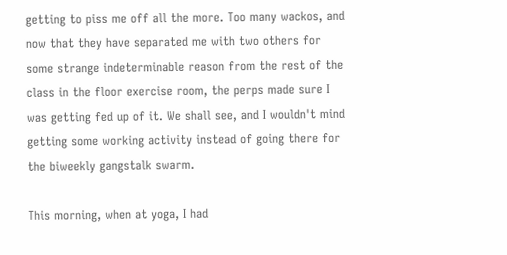getting to piss me off all the more. Too many wackos, and now that they have separated me with two others for some strange indeterminable reason from the rest of the class in the floor exercise room, the perps made sure I was getting fed up of it. We shall see, and I wouldn't mind getting some working activity instead of going there for the biweekly gangstalk swarm.

This morning, when at yoga, I had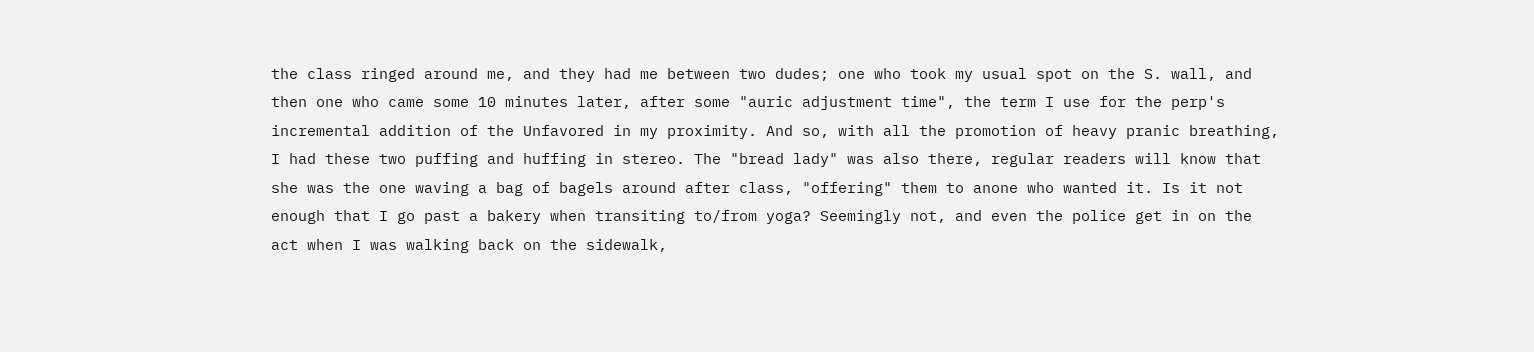the class ringed around me, and they had me between two dudes; one who took my usual spot on the S. wall, and then one who came some 10 minutes later, after some "auric adjustment time", the term I use for the perp's incremental addition of the Unfavored in my proximity. And so, with all the promotion of heavy pranic breathing, I had these two puffing and huffing in stereo. The "bread lady" was also there, regular readers will know that she was the one waving a bag of bagels around after class, "offering" them to anone who wanted it. Is it not enough that I go past a bakery when transiting to/from yoga? Seemingly not, and even the police get in on the act when I was walking back on the sidewalk,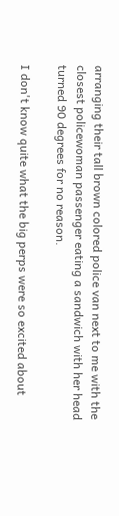arranging their tall brown colored police van next to me with the closest policewoman passenger eating a sandwich with her head turned 90 degrees for no reason.

I don't know quite what the big perps were so excited about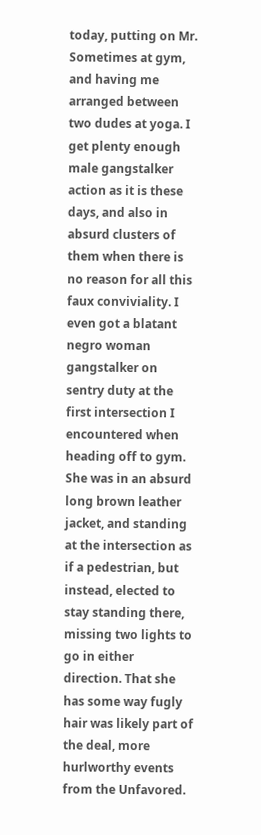today, putting on Mr. Sometimes at gym, and having me arranged between two dudes at yoga. I get plenty enough male gangstalker action as it is these days, and also in absurd clusters of them when there is no reason for all this faux conviviality. I even got a blatant negro woman gangstalker on sentry duty at the first intersection I encountered when heading off to gym. She was in an absurd long brown leather jacket, and standing at the intersection as if a pedestrian, but instead, elected to stay standing there, missing two lights to go in either direction. That she has some way fugly hair was likely part of the deal, more hurlworthy events from the Unfavored.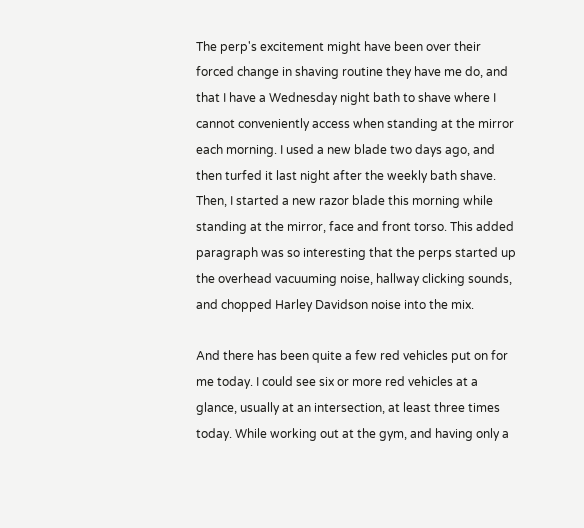The perp's excitement might have been over their forced change in shaving routine they have me do, and that I have a Wednesday night bath to shave where I cannot conveniently access when standing at the mirror each morning. I used a new blade two days ago, and then turfed it last night after the weekly bath shave. Then, I started a new razor blade this morning while standing at the mirror, face and front torso. This added paragraph was so interesting that the perps started up the overhead vacuuming noise, hallway clicking sounds, and chopped Harley Davidson noise into the mix.

And there has been quite a few red vehicles put on for me today. I could see six or more red vehicles at a glance, usually at an intersection, at least three times today. While working out at the gym, and having only a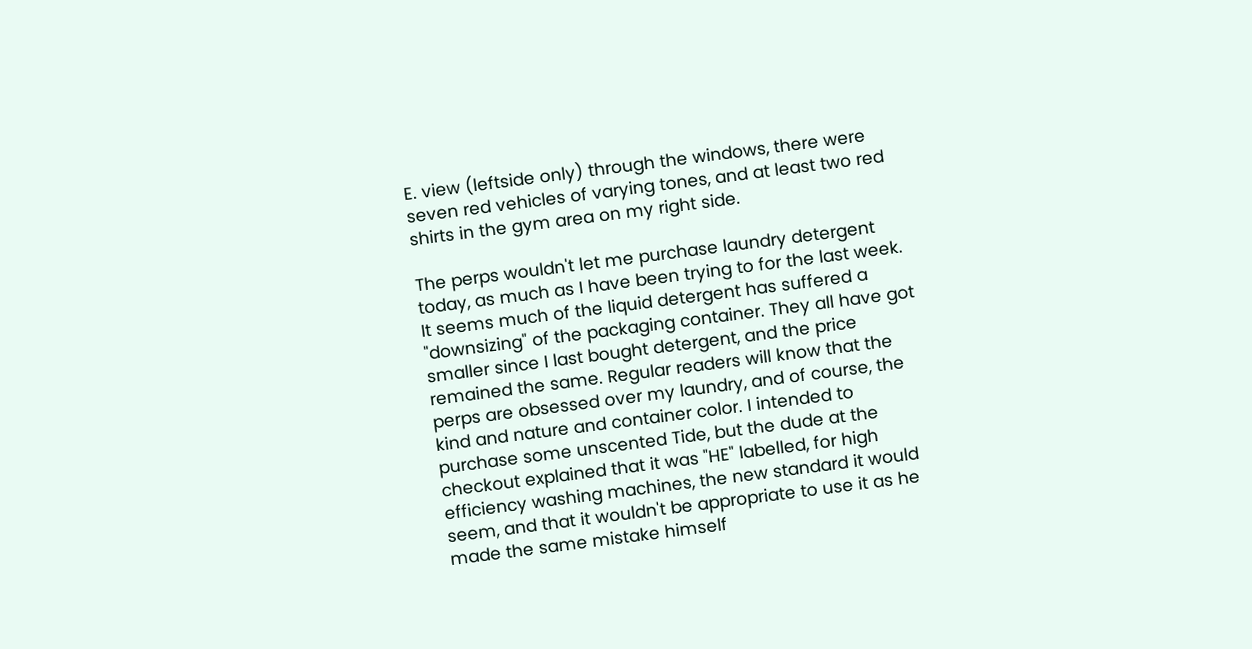E. view (leftside only) through the windows, there were seven red vehicles of varying tones, and at least two red shirts in the gym area on my right side.

The perps wouldn't let me purchase laundry detergent today, as much as I have been trying to for the last week. It seems much of the liquid detergent has suffered a "downsizing" of the packaging container. They all have got smaller since I last bought detergent, and the price remained the same. Regular readers will know that the perps are obsessed over my laundry, and of course, the kind and nature and container color. I intended to purchase some unscented Tide, but the dude at the checkout explained that it was "HE" labelled, for high efficiency washing machines, the new standard it would seem, and that it wouldn't be appropriate to use it as he made the same mistake himself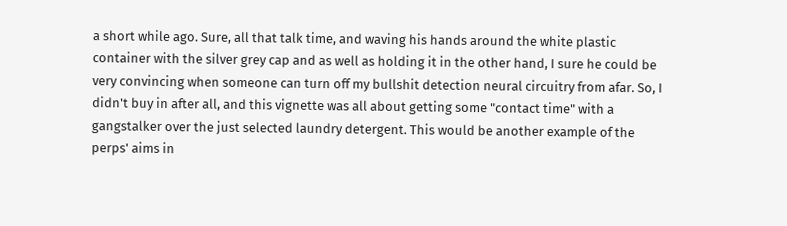a short while ago. Sure, all that talk time, and waving his hands around the white plastic container with the silver grey cap and as well as holding it in the other hand, I sure he could be very convincing when someone can turn off my bullshit detection neural circuitry from afar. So, I didn't buy in after all, and this vignette was all about getting some "contact time" with a gangstalker over the just selected laundry detergent. This would be another example of the perps' aims in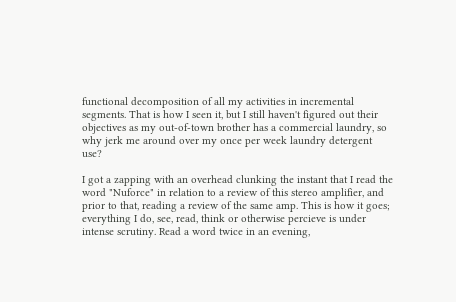functional decomposition of all my activities in incremental segments. That is how I seen it, but I still haven't figured out their objectives as my out-of-town brother has a commercial laundry, so why jerk me around over my once per week laundry detergent use?

I got a zapping with an overhead clunking the instant that I read the word "Nuforce" in relation to a review of this stereo amplifier, and prior to that, reading a review of the same amp. This is how it goes; everything I do, see, read, think or otherwise percieve is under intense scrutiny. Read a word twice in an evening,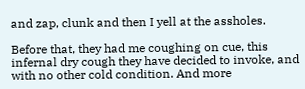and zap, clunk and then I yell at the assholes.

Before that, they had me coughing on cue, this infernal dry cough they have decided to invoke, and with no other cold condition. And more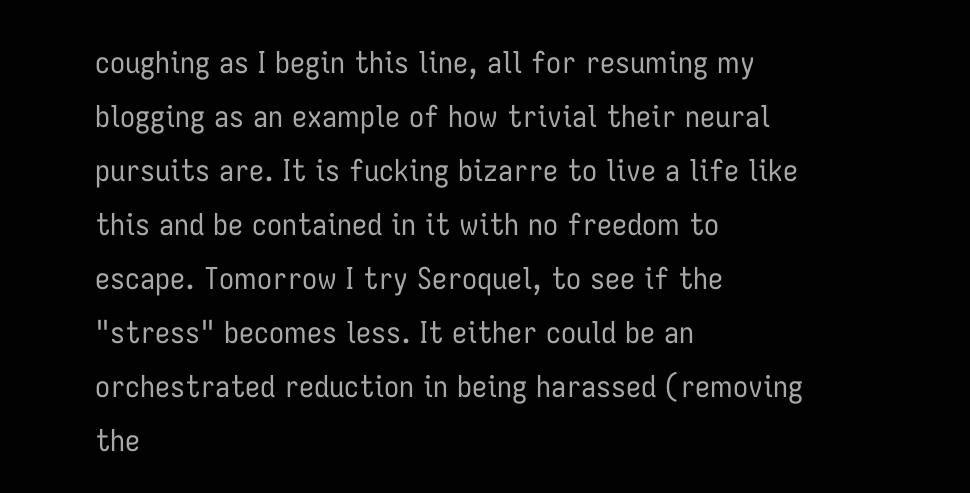coughing as I begin this line, all for resuming my blogging as an example of how trivial their neural pursuits are. It is fucking bizarre to live a life like this and be contained in it with no freedom to escape. Tomorrow I try Seroquel, to see if the "stress" becomes less. It either could be an orchestrated reduction in being harassed (removing the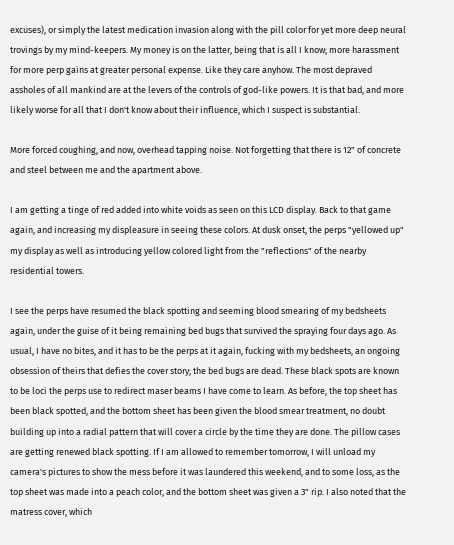excuses), or simply the latest medication invasion along with the pill color for yet more deep neural trovings by my mind-keepers. My money is on the latter, being that is all I know; more harassment for more perp gains at greater personal expense. Like they care anyhow. The most depraved assholes of all mankind are at the levers of the controls of god-like powers. It is that bad, and more likely worse for all that I don't know about their influence, which I suspect is substantial.

More forced coughing, and now, overhead tapping noise. Not forgetting that there is 12" of concrete and steel between me and the apartment above.

I am getting a tinge of red added into white voids as seen on this LCD display. Back to that game again, and increasing my displeasure in seeing these colors. At dusk onset, the perps "yellowed up" my display as well as introducing yellow colored light from the "reflections" of the nearby residential towers.

I see the perps have resumed the black spotting and seeming blood smearing of my bedsheets again, under the guise of it being remaining bed bugs that survived the spraying four days ago. As usual, I have no bites, and it has to be the perps at it again, fucking with my bedsheets, an ongoing obsession of theirs that defies the cover story; the bed bugs are dead. These black spots are known to be loci the perps use to redirect maser beams I have come to learn. As before, the top sheet has been black spotted, and the bottom sheet has been given the blood smear treatment, no doubt building up into a radial pattern that will cover a circle by the time they are done. The pillow cases are getting renewed black spotting. If I am allowed to remember tomorrow, I will unload my camera's pictures to show the mess before it was laundered this weekend, and to some loss, as the top sheet was made into a peach color, and the bottom sheet was given a 3" rip. I also noted that the matress cover, which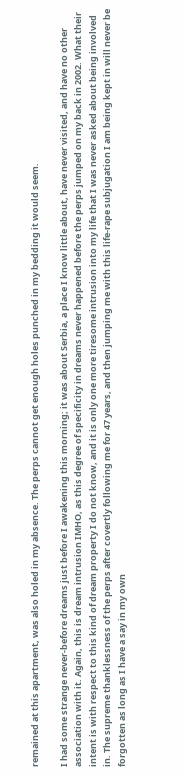remained at this apartment, was also holed in my absence. The perps cannot get enough holes punched in my bedding it would seem.

I had some strange never-before dreams just before I awakening this morning; it was about Serbia, a place I know little about, have never visited, and have no other association with it. Again, this is dream intrusion IMHO, as this degree of specificity in dreams never happened before the perps jumped on my back in 2002. What their intent is with respect to this kind of dream property I do not know, and it is only one more tiresome intrusion into my life that I was never asked about being involved in. The supreme thanklessness of the perps after covertly following me for 47 years, and then jumping me with this life-rape subjugation I am being kept in will never be forgotten as long as I have a say in my own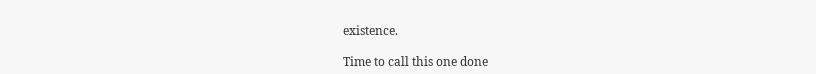existence.

Time to call this one done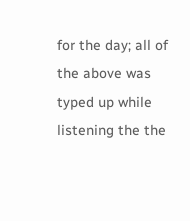for the day; all of the above was typed up while listening the the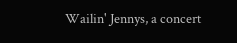Wailin' Jennys, a concert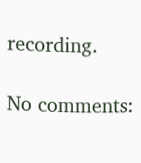recording.

No comments: